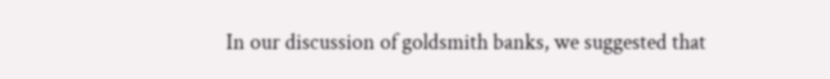In our discussion of goldsmith banks, we suggested that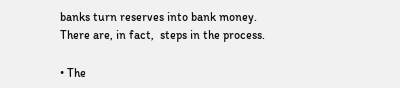banks turn reserves into bank money. There are, in fact,  steps in the process.

• The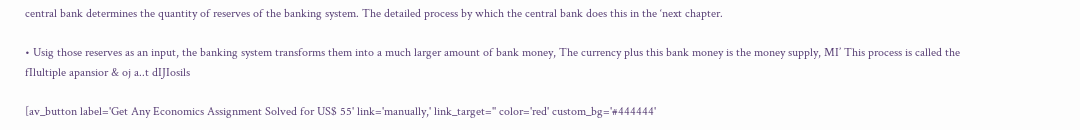central bank determines the quantity of reserves of the banking system. The detailed process by which the central bank does this in the ‘next chapter.

• Usig those reserves as an input, the banking system transforms them into a much larger amount of bank money, The currency plus this bank money is the money supply, MI’ This process is called the fIlultiple apansior & oj a..t dIJIosils

[av_button label='Get Any Economics Assignment Solved for US$ 55' link='manually,' link_target='' color='red' custom_bg='#444444'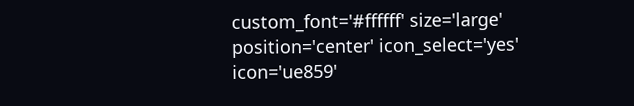custom_font='#ffffff' size='large' position='center' icon_select='yes' icon='ue859'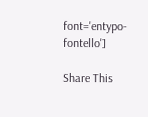font='entypo-fontello']

Share This